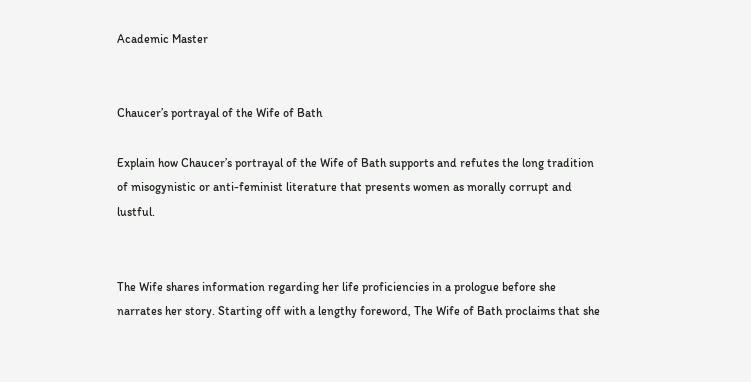Academic Master


Chaucer’s portrayal of the Wife of Bath

Explain how Chaucer’s portrayal of the Wife of Bath supports and refutes the long tradition of misogynistic or anti-feminist literature that presents women as morally corrupt and lustful.


The Wife shares information regarding her life proficiencies in a prologue before she narrates her story. Starting off with a lengthy foreword, The Wife of Bath proclaims that she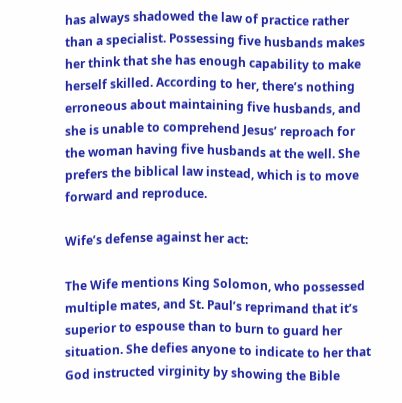has always shadowed the law of practice rather than a specialist. Possessing five husbands makes her think that she has enough capability to make herself skilled. According to her, there’s nothing erroneous about maintaining five husbands, and she is unable to comprehend Jesus’ reproach for the woman having five husbands at the well. She prefers the biblical law instead, which is to move forward and reproduce.

Wife’s defense against her act:

The Wife mentions King Solomon, who possessed multiple mates, and St. Paul’s reprimand that it’s superior to espouse than to burn to guard her situation. She defies anyone to indicate to her that God instructed virginity by showing the Bible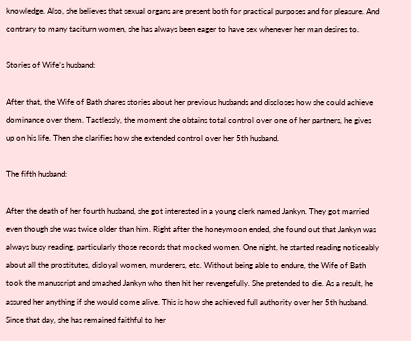knowledge. Also, she believes that sexual organs are present both for practical purposes and for pleasure. And contrary to many taciturn women, she has always been eager to have sex whenever her man desires to.

Stories of Wife’s husband:

After that, the Wife of Bath shares stories about her previous husbands and discloses how she could achieve dominance over them. Tactlessly, the moment she obtains total control over one of her partners, he gives up on his life. Then she clarifies how she extended control over her 5th husband.

The fifth husband:

After the death of her fourth husband, she got interested in a young clerk named Jankyn. They got married even though she was twice older than him. Right after the honeymoon ended, she found out that Jankyn was always busy reading, particularly those records that mocked women. One night, he started reading noticeably about all the prostitutes, disloyal women, murderers, etc. Without being able to endure, the Wife of Bath took the manuscript and smashed Jankyn who then hit her revengefully. She pretended to die. As a result, he assured her anything if she would come alive. This is how she achieved full authority over her 5th husband. Since that day, she has remained faithful to her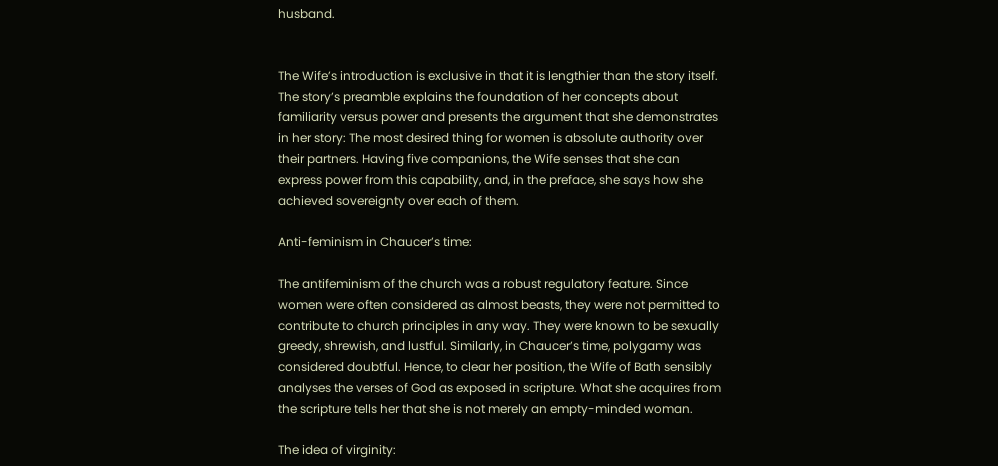husband.


The Wife’s introduction is exclusive in that it is lengthier than the story itself. The story’s preamble explains the foundation of her concepts about familiarity versus power and presents the argument that she demonstrates in her story: The most desired thing for women is absolute authority over their partners. Having five companions, the Wife senses that she can express power from this capability, and, in the preface, she says how she achieved sovereignty over each of them.

Anti-feminism in Chaucer’s time:

The antifeminism of the church was a robust regulatory feature. Since women were often considered as almost beasts, they were not permitted to contribute to church principles in any way. They were known to be sexually greedy, shrewish, and lustful. Similarly, in Chaucer’s time, polygamy was considered doubtful. Hence, to clear her position, the Wife of Bath sensibly analyses the verses of God as exposed in scripture. What she acquires from the scripture tells her that she is not merely an empty-minded woman.

The idea of virginity: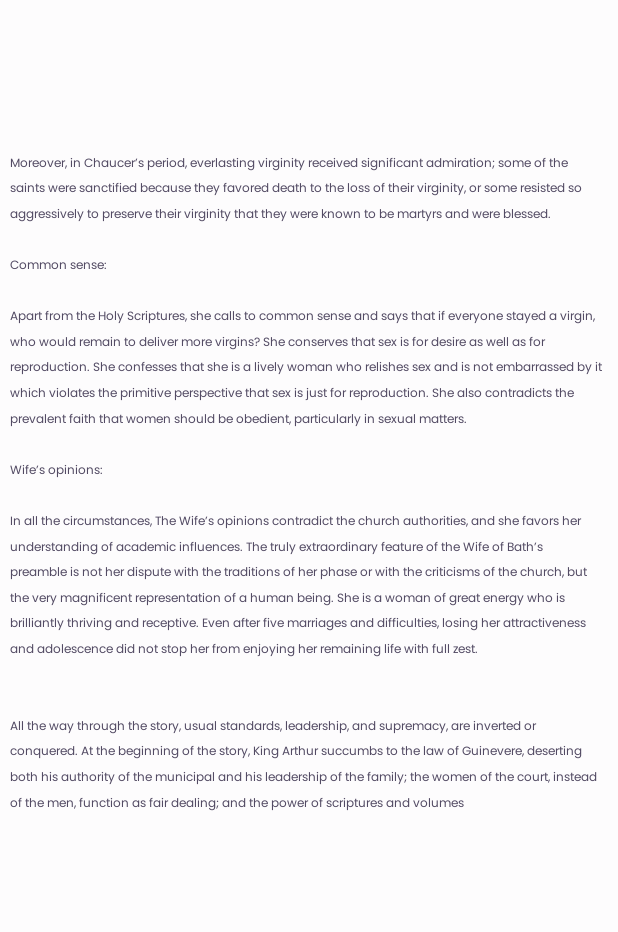Moreover, in Chaucer’s period, everlasting virginity received significant admiration; some of the saints were sanctified because they favored death to the loss of their virginity, or some resisted so aggressively to preserve their virginity that they were known to be martyrs and were blessed.

Common sense:

Apart from the Holy Scriptures, she calls to common sense and says that if everyone stayed a virgin, who would remain to deliver more virgins? She conserves that sex is for desire as well as for reproduction. She confesses that she is a lively woman who relishes sex and is not embarrassed by it which violates the primitive perspective that sex is just for reproduction. She also contradicts the prevalent faith that women should be obedient, particularly in sexual matters.

Wife’s opinions:

In all the circumstances, The Wife’s opinions contradict the church authorities, and she favors her understanding of academic influences. The truly extraordinary feature of the Wife of Bath’s preamble is not her dispute with the traditions of her phase or with the criticisms of the church, but the very magnificent representation of a human being. She is a woman of great energy who is brilliantly thriving and receptive. Even after five marriages and difficulties, losing her attractiveness and adolescence did not stop her from enjoying her remaining life with full zest.


All the way through the story, usual standards, leadership, and supremacy, are inverted or conquered. At the beginning of the story, King Arthur succumbs to the law of Guinevere, deserting both his authority of the municipal and his leadership of the family; the women of the court, instead of the men, function as fair dealing; and the power of scriptures and volumes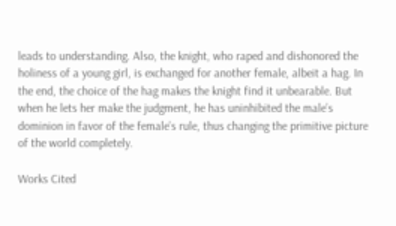leads to understanding. Also, the knight, who raped and dishonored the holiness of a young girl, is exchanged for another female, albeit a hag. In the end, the choice of the hag makes the knight find it unbearable. But when he lets her make the judgment, he has uninhibited the male’s dominion in favor of the female’s rule, thus changing the primitive picture of the world completely.

Works Cited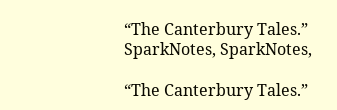“The Canterbury Tales.” SparkNotes, SparkNotes,

“The Canterbury Tales.”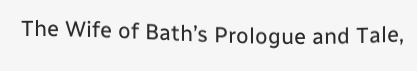The Wife of Bath’s Prologue and Tale,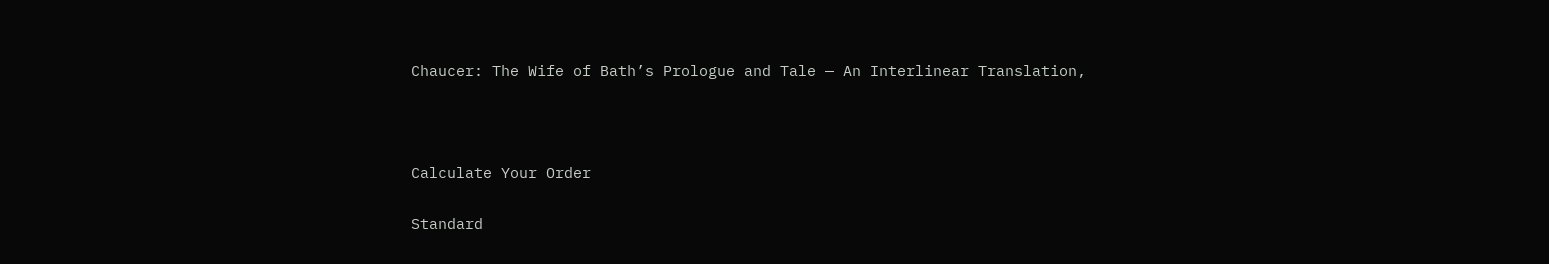Chaucer: The Wife of Bath’s Prologue and Tale — An Interlinear Translation,



Calculate Your Order

Standard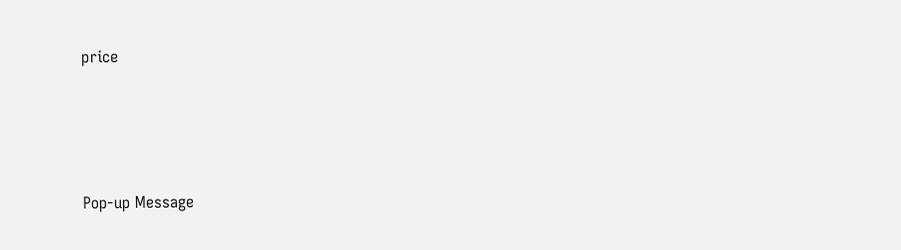price





Pop-up Message